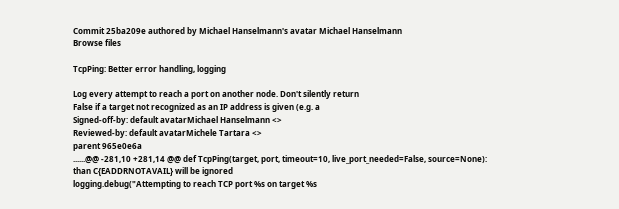Commit 25ba209e authored by Michael Hanselmann's avatar Michael Hanselmann
Browse files

TcpPing: Better error handling, logging

Log every attempt to reach a port on another node. Don't silently return
False if a target not recognized as an IP address is given (e.g. a
Signed-off-by: default avatarMichael Hanselmann <>
Reviewed-by: default avatarMichele Tartara <>
parent 965e0e6a
......@@ -281,10 +281,14 @@ def TcpPing(target, port, timeout=10, live_port_needed=False, source=None):
than C{EADDRNOTAVAIL} will be ignored
logging.debug("Attempting to reach TCP port %s on target %s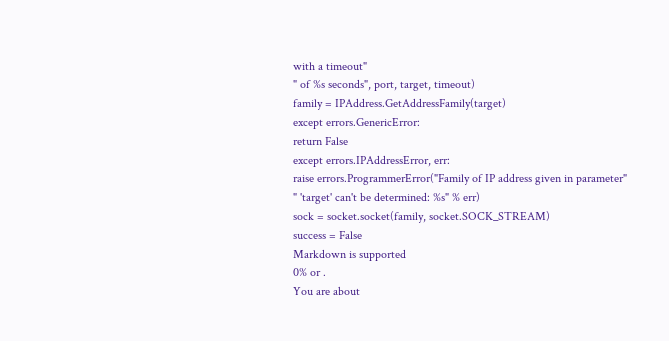with a timeout"
" of %s seconds", port, target, timeout)
family = IPAddress.GetAddressFamily(target)
except errors.GenericError:
return False
except errors.IPAddressError, err:
raise errors.ProgrammerError("Family of IP address given in parameter"
" 'target' can't be determined: %s" % err)
sock = socket.socket(family, socket.SOCK_STREAM)
success = False
Markdown is supported
0% or .
You are about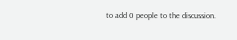to add 0 people to the discussion.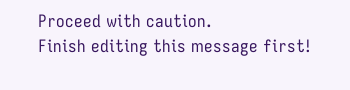Proceed with caution.
Finish editing this message first!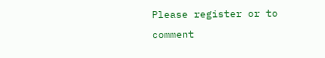Please register or to comment